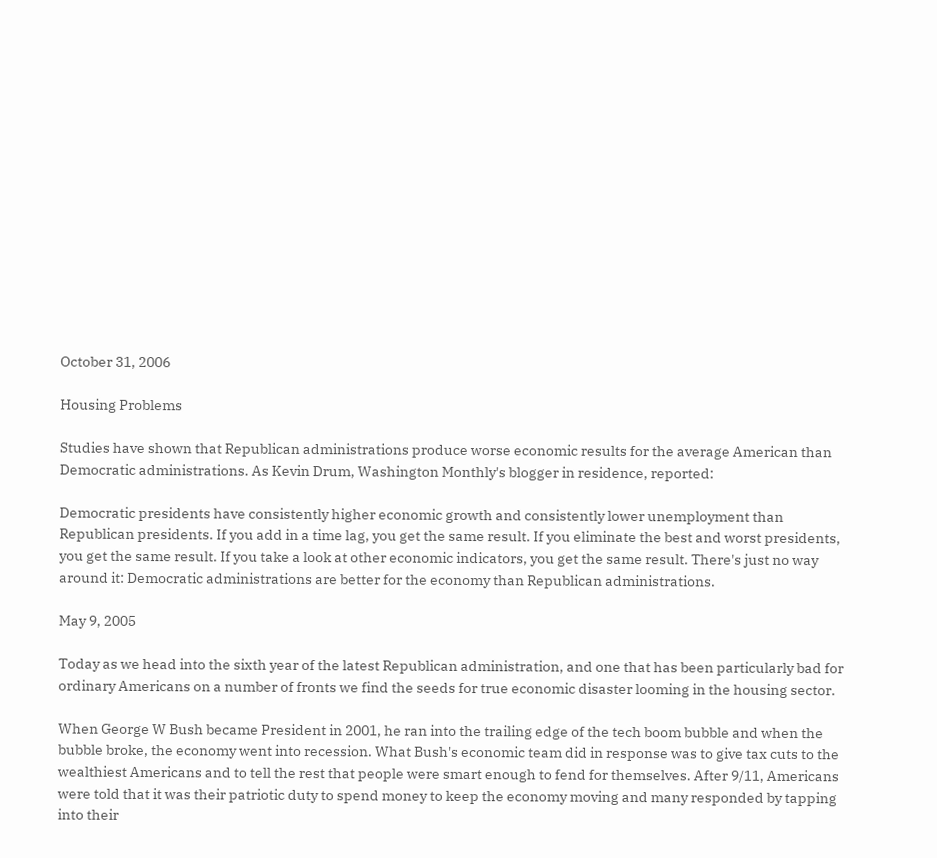October 31, 2006

Housing Problems

Studies have shown that Republican administrations produce worse economic results for the average American than Democratic administrations. As Kevin Drum, Washington Monthly's blogger in residence, reported:

Democratic presidents have consistently higher economic growth and consistently lower unemployment than Republican presidents. If you add in a time lag, you get the same result. If you eliminate the best and worst presidents, you get the same result. If you take a look at other economic indicators, you get the same result. There's just no way around it: Democratic administrations are better for the economy than Republican administrations.

May 9, 2005

Today as we head into the sixth year of the latest Republican administration, and one that has been particularly bad for ordinary Americans on a number of fronts we find the seeds for true economic disaster looming in the housing sector.

When George W Bush became President in 2001, he ran into the trailing edge of the tech boom bubble and when the bubble broke, the economy went into recession. What Bush's economic team did in response was to give tax cuts to the wealthiest Americans and to tell the rest that people were smart enough to fend for themselves. After 9/11, Americans were told that it was their patriotic duty to spend money to keep the economy moving and many responded by tapping into their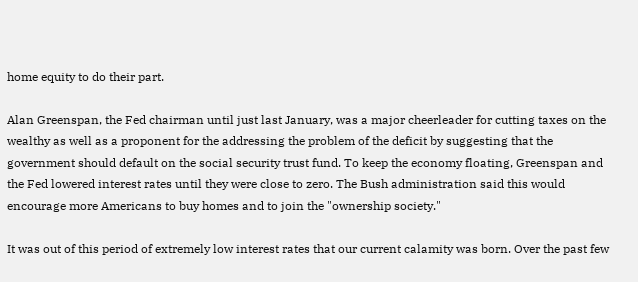home equity to do their part.

Alan Greenspan, the Fed chairman until just last January, was a major cheerleader for cutting taxes on the wealthy as well as a proponent for the addressing the problem of the deficit by suggesting that the government should default on the social security trust fund. To keep the economy floating, Greenspan and the Fed lowered interest rates until they were close to zero. The Bush administration said this would encourage more Americans to buy homes and to join the "ownership society."

It was out of this period of extremely low interest rates that our current calamity was born. Over the past few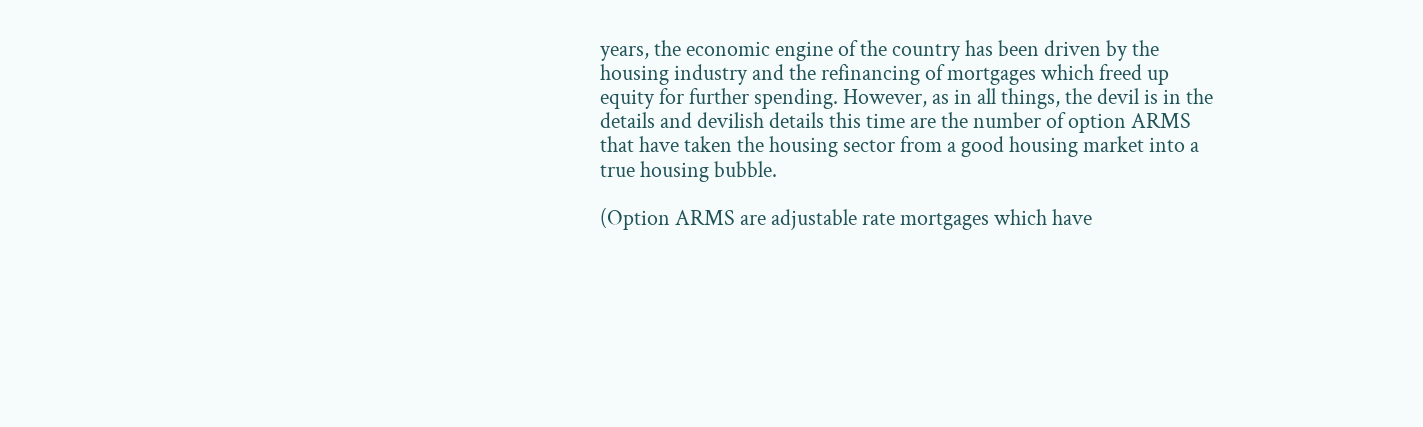years, the economic engine of the country has been driven by the housing industry and the refinancing of mortgages which freed up equity for further spending. However, as in all things, the devil is in the details and devilish details this time are the number of option ARMS that have taken the housing sector from a good housing market into a true housing bubble.

(Option ARMS are adjustable rate mortgages which have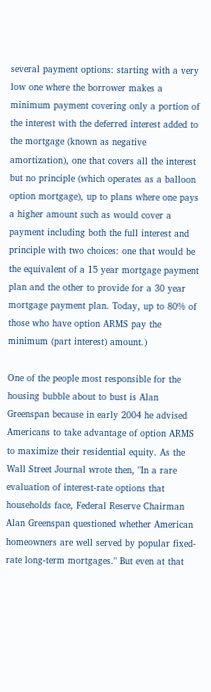several payment options: starting with a very low one where the borrower makes a minimum payment covering only a portion of the interest with the deferred interest added to the mortgage (known as negative amortization), one that covers all the interest but no principle (which operates as a balloon option mortgage), up to plans where one pays a higher amount such as would cover a payment including both the full interest and principle with two choices: one that would be the equivalent of a 15 year mortgage payment plan and the other to provide for a 30 year mortgage payment plan. Today, up to 80% of those who have option ARMS pay the minimum (part interest) amount.)

One of the people most responsible for the housing bubble about to bust is Alan Greenspan because in early 2004 he advised Americans to take advantage of option ARMS to maximize their residential equity. As the Wall Street Journal wrote then, "In a rare evaluation of interest-rate options that households face, Federal Reserve Chairman Alan Greenspan questioned whether American homeowners are well served by popular fixed-rate long-term mortgages." But even at that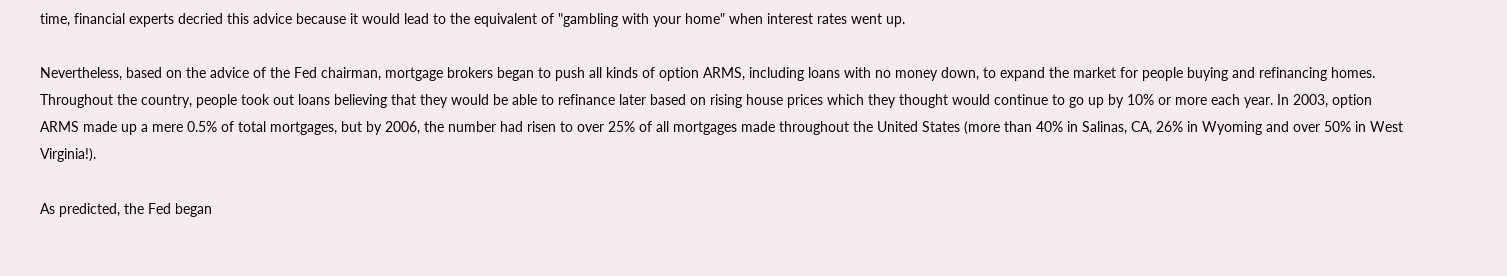time, financial experts decried this advice because it would lead to the equivalent of "gambling with your home" when interest rates went up.

Nevertheless, based on the advice of the Fed chairman, mortgage brokers began to push all kinds of option ARMS, including loans with no money down, to expand the market for people buying and refinancing homes. Throughout the country, people took out loans believing that they would be able to refinance later based on rising house prices which they thought would continue to go up by 10% or more each year. In 2003, option ARMS made up a mere 0.5% of total mortgages, but by 2006, the number had risen to over 25% of all mortgages made throughout the United States (more than 40% in Salinas, CA, 26% in Wyoming and over 50% in West Virginia!).

As predicted, the Fed began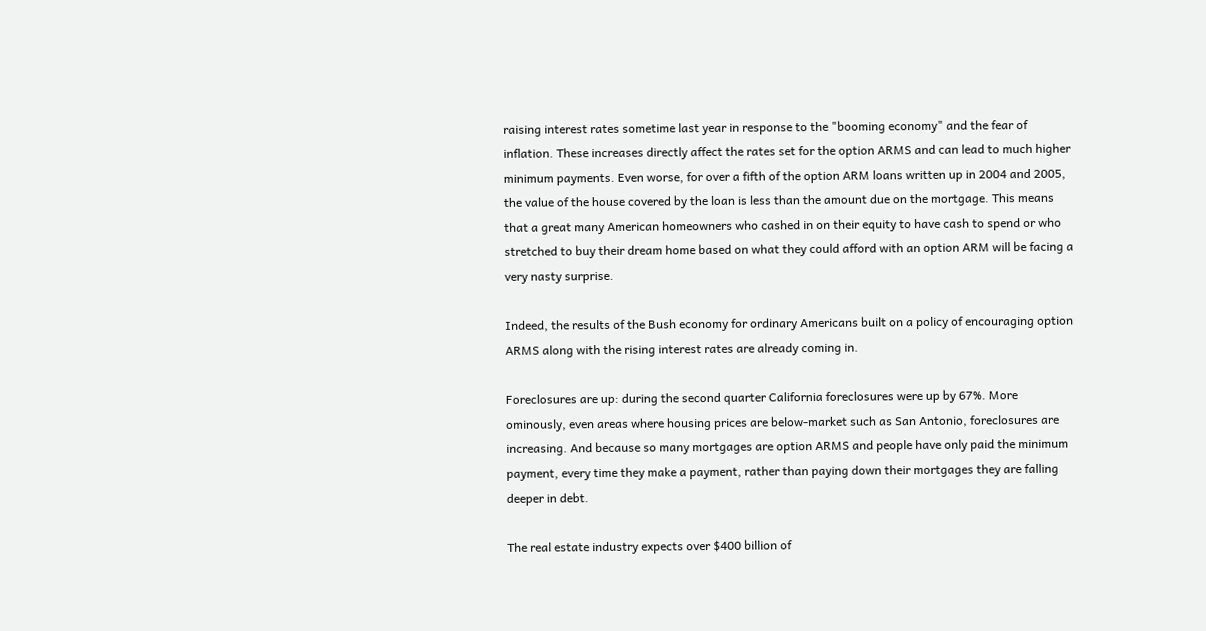raising interest rates sometime last year in response to the "booming economy" and the fear of inflation. These increases directly affect the rates set for the option ARMS and can lead to much higher minimum payments. Even worse, for over a fifth of the option ARM loans written up in 2004 and 2005, the value of the house covered by the loan is less than the amount due on the mortgage. This means that a great many American homeowners who cashed in on their equity to have cash to spend or who stretched to buy their dream home based on what they could afford with an option ARM will be facing a very nasty surprise.

Indeed, the results of the Bush economy for ordinary Americans built on a policy of encouraging option ARMS along with the rising interest rates are already coming in.

Foreclosures are up: during the second quarter California foreclosures were up by 67%. More ominously, even areas where housing prices are below-market such as San Antonio, foreclosures are increasing. And because so many mortgages are option ARMS and people have only paid the minimum payment, every time they make a payment, rather than paying down their mortgages they are falling deeper in debt.

The real estate industry expects over $400 billion of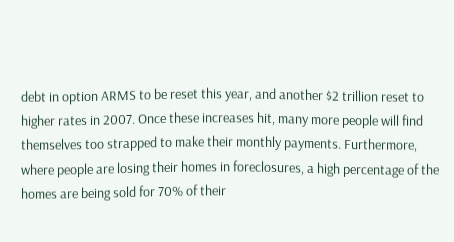debt in option ARMS to be reset this year, and another $2 trillion reset to higher rates in 2007. Once these increases hit, many more people will find themselves too strapped to make their monthly payments. Furthermore, where people are losing their homes in foreclosures, a high percentage of the homes are being sold for 70% of their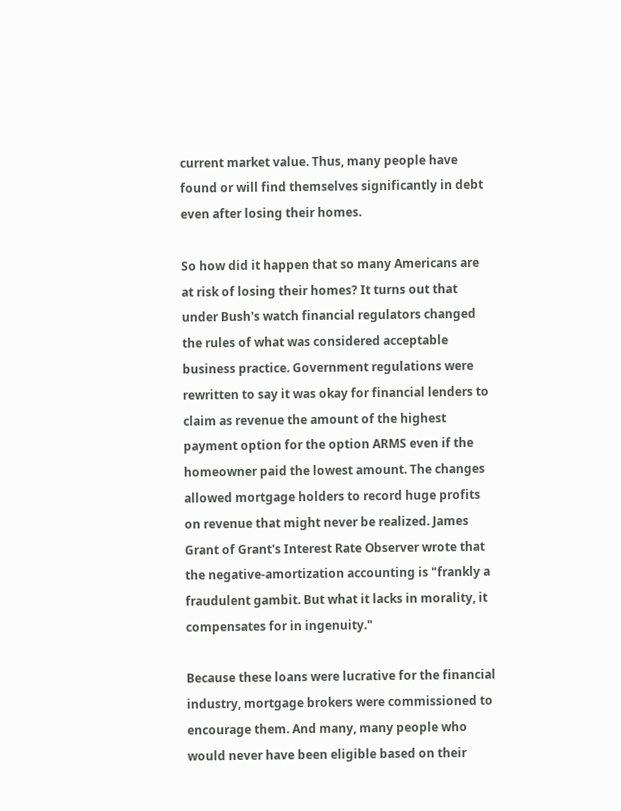current market value. Thus, many people have found or will find themselves significantly in debt even after losing their homes.

So how did it happen that so many Americans are at risk of losing their homes? It turns out that under Bush's watch financial regulators changed the rules of what was considered acceptable business practice. Government regulations were rewritten to say it was okay for financial lenders to claim as revenue the amount of the highest payment option for the option ARMS even if the homeowner paid the lowest amount. The changes allowed mortgage holders to record huge profits on revenue that might never be realized. James Grant of Grant's Interest Rate Observer wrote that the negative-amortization accounting is "frankly a fraudulent gambit. But what it lacks in morality, it compensates for in ingenuity."

Because these loans were lucrative for the financial industry, mortgage brokers were commissioned to encourage them. And many, many people who would never have been eligible based on their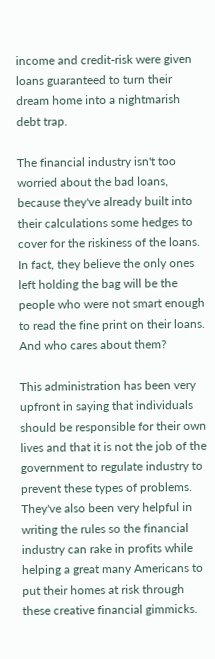income and credit-risk were given loans guaranteed to turn their dream home into a nightmarish debt trap.

The financial industry isn't too worried about the bad loans, because they've already built into their calculations some hedges to cover for the riskiness of the loans. In fact, they believe the only ones left holding the bag will be the people who were not smart enough to read the fine print on their loans. And who cares about them?

This administration has been very upfront in saying that individuals should be responsible for their own lives and that it is not the job of the government to regulate industry to prevent these types of problems. They've also been very helpful in writing the rules so the financial industry can rake in profits while helping a great many Americans to put their homes at risk through these creative financial gimmicks.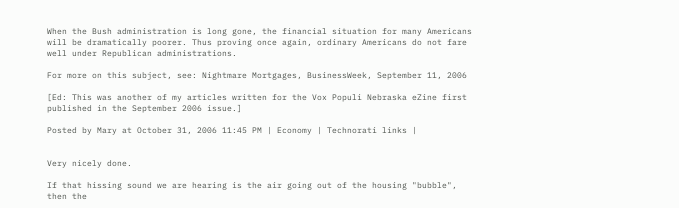When the Bush administration is long gone, the financial situation for many Americans will be dramatically poorer. Thus proving once again, ordinary Americans do not fare well under Republican administrations.

For more on this subject, see: Nightmare Mortgages, BusinessWeek, September 11, 2006

[Ed: This was another of my articles written for the Vox Populi Nebraska eZine first published in the September 2006 issue.]

Posted by Mary at October 31, 2006 11:45 PM | Economy | Technorati links |


Very nicely done.

If that hissing sound we are hearing is the air going out of the housing "bubble", then the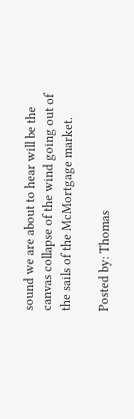sound we are about to hear will be the canvas collapse of the wind going out of the sails of the McMortgage market.

Posted by: Thomas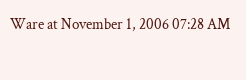Ware at November 1, 2006 07:28 AM